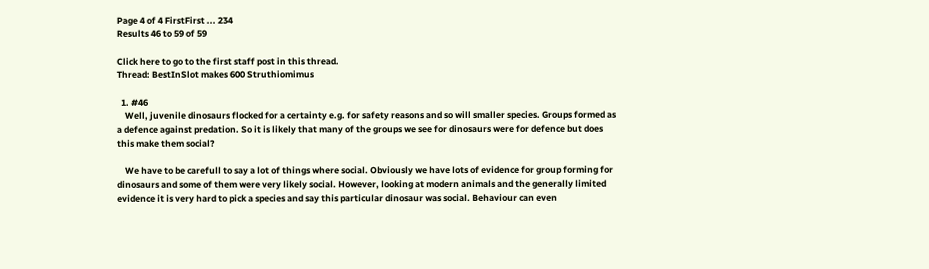Page 4 of 4 FirstFirst ... 234
Results 46 to 59 of 59

Click here to go to the first staff post in this thread.
Thread: BestInSlot makes 600 Struthiomimus

  1. #46
    Well, juvenile dinosaurs flocked for a certainty e.g. for safety reasons and so will smaller species. Groups formed as a defence against predation. So it is likely that many of the groups we see for dinosaurs were for defence but does this make them social?

    We have to be carefull to say a lot of things where social. Obviously we have lots of evidence for group forming for dinosaurs and some of them were very likely social. However, looking at modern animals and the generally limited evidence it is very hard to pick a species and say this particular dinosaur was social. Behaviour can even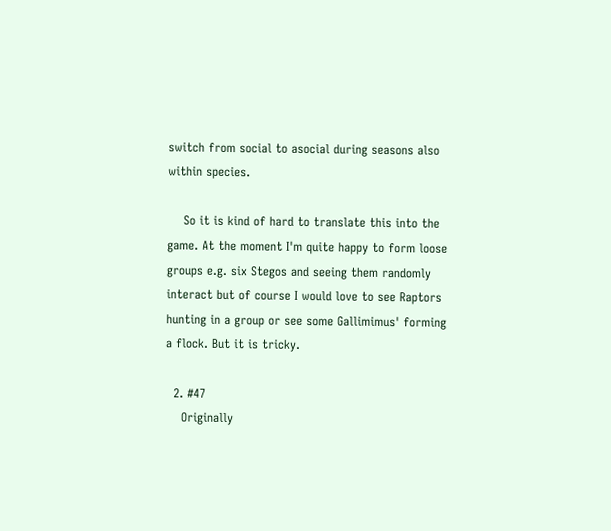switch from social to asocial during seasons also within species.

    So it is kind of hard to translate this into the game. At the moment I'm quite happy to form loose groups e.g. six Stegos and seeing them randomly interact but of course I would love to see Raptors hunting in a group or see some Gallimimus' forming a flock. But it is tricky.

  2. #47
    Originally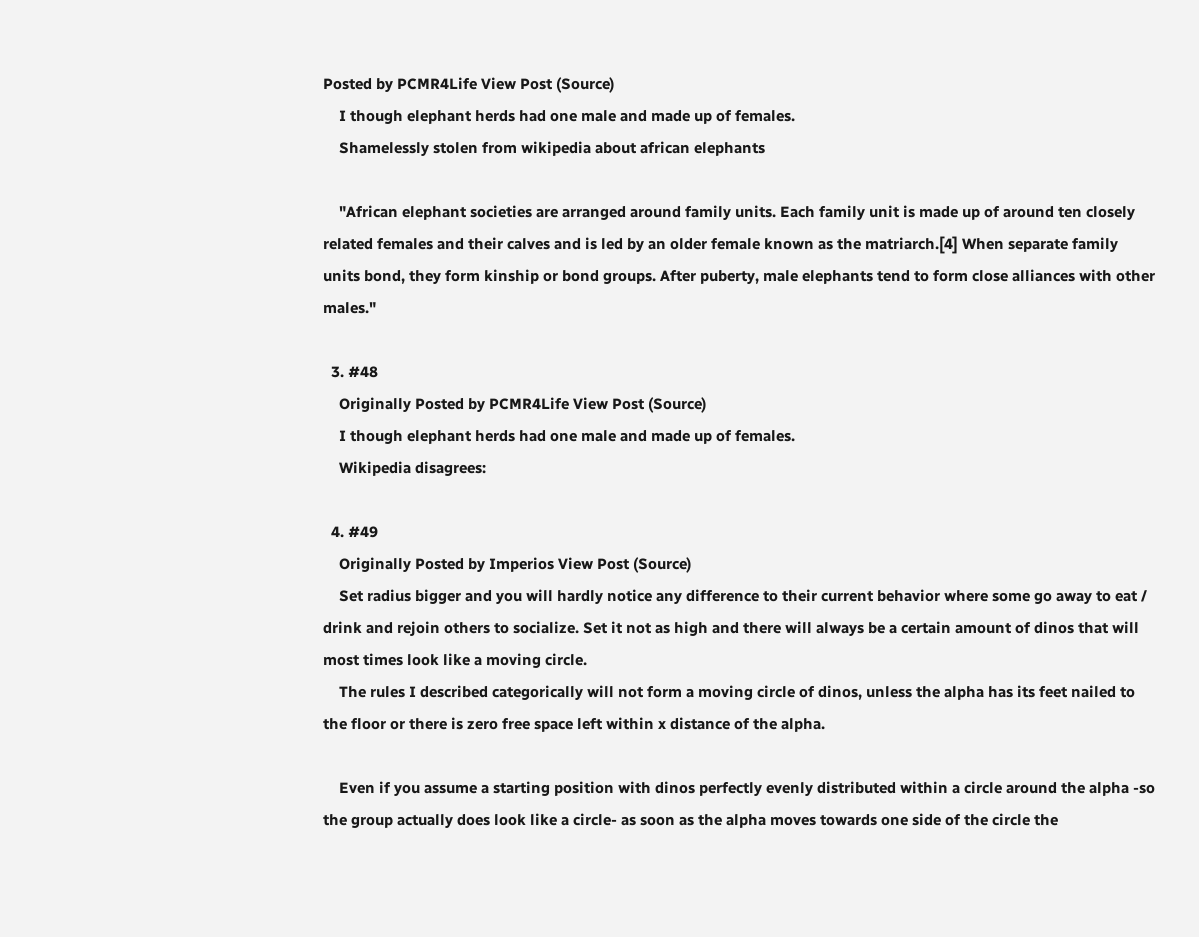Posted by PCMR4Life View Post (Source)
    I though elephant herds had one male and made up of females.
    Shamelessly stolen from wikipedia about african elephants

    "African elephant societies are arranged around family units. Each family unit is made up of around ten closely related females and their calves and is led by an older female known as the matriarch.[4] When separate family units bond, they form kinship or bond groups. After puberty, male elephants tend to form close alliances with other males."

  3. #48
    Originally Posted by PCMR4Life View Post (Source)
    I though elephant herds had one male and made up of females.
    Wikipedia disagrees:

  4. #49
    Originally Posted by Imperios View Post (Source)
    Set radius bigger and you will hardly notice any difference to their current behavior where some go away to eat / drink and rejoin others to socialize. Set it not as high and there will always be a certain amount of dinos that will most times look like a moving circle.
    The rules I described categorically will not form a moving circle of dinos, unless the alpha has its feet nailed to the floor or there is zero free space left within x distance of the alpha.

    Even if you assume a starting position with dinos perfectly evenly distributed within a circle around the alpha -so the group actually does look like a circle- as soon as the alpha moves towards one side of the circle the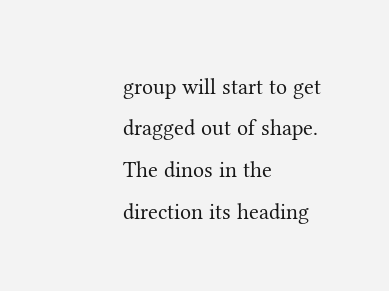group will start to get dragged out of shape. The dinos in the direction its heading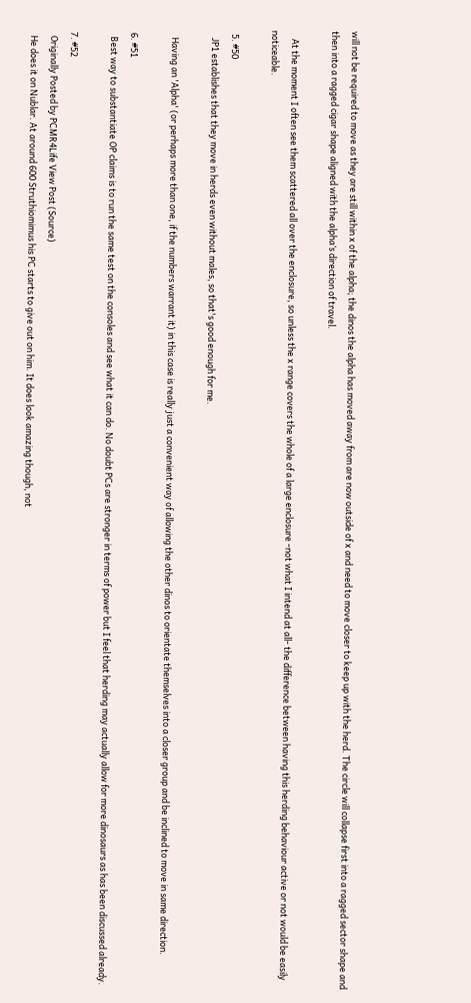will not be required to move as they are still within x of the alpha; the dinos the alpha has moved away from are now outside of x and need to move closer to keep up with the herd. The circle will collapse first into a ragged sector shape and then into a ragged cigar shape aligned with the alpha’s direction of travel.

    At the moment I often see them scattered all over the enclosure, so unless the x range covers the whole of a large enclosure -not what I intend at all- the difference between having this herding behaviour active or not would be easily noticeable.

  5. #50
    JP1 establishes that they move in herds even without males, so that's good enough for me.

    Having an 'Alpha' (or perhaps more than one, if the numbers warrant it) in this case is really just a convenient way of allowing the other dinos to orientate themselves into a closer group and be inclined to move in same direction.

  6. #51
    Best way to substantiate OP claims is to run the same test on the consoles and see what it can do. No doubt PCs are stronger in terms of power but I feel that herding may actually allow for more dinosaurs as has been discussed already.

  7. #52
    Originally Posted by PCMR4Life View Post (Source)
    He does it on Nublar. At around 600 Struthiomimus his PC starts to give out on him. It does look amazing though, not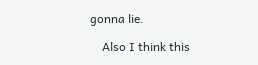gonna lie.

    Also I think this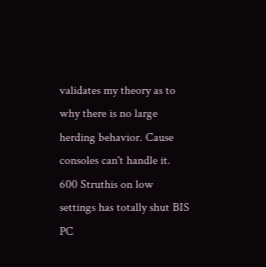validates my theory as to why there is no large herding behavior. Cause consoles can't handle it. 600 Struthis on low settings has totally shut BIS PC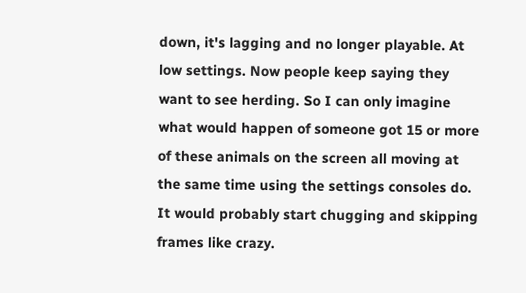down, it's lagging and no longer playable. At low settings. Now people keep saying they want to see herding. So I can only imagine what would happen of someone got 15 or more of these animals on the screen all moving at the same time using the settings consoles do. It would probably start chugging and skipping frames like crazy.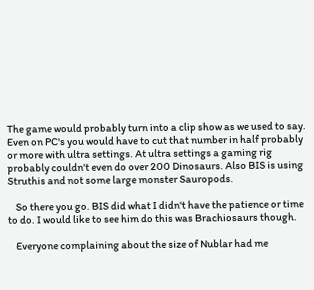The game would probably turn into a clip show as we used to say. Even on PC's you would have to cut that number in half probably or more with ultra settings. At ultra settings a gaming rig probably couldn't even do over 200 Dinosaurs. Also BIS is using Struthis and not some large monster Sauropods.

    So there you go. BIS did what I didn't have the patience or time to do. I would like to see him do this was Brachiosaurs though.

    Everyone complaining about the size of Nublar had me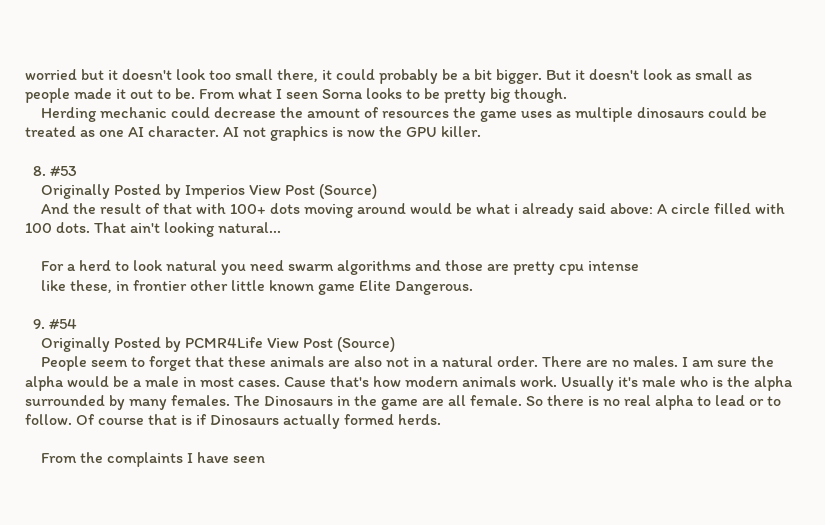worried but it doesn't look too small there, it could probably be a bit bigger. But it doesn't look as small as people made it out to be. From what I seen Sorna looks to be pretty big though.
    Herding mechanic could decrease the amount of resources the game uses as multiple dinosaurs could be treated as one AI character. AI not graphics is now the GPU killer.

  8. #53
    Originally Posted by Imperios View Post (Source)
    And the result of that with 100+ dots moving around would be what i already said above: A circle filled with 100 dots. That ain't looking natural...

    For a herd to look natural you need swarm algorithms and those are pretty cpu intense
    like these, in frontier other little known game Elite Dangerous.

  9. #54
    Originally Posted by PCMR4Life View Post (Source)
    People seem to forget that these animals are also not in a natural order. There are no males. I am sure the alpha would be a male in most cases. Cause that's how modern animals work. Usually it's male who is the alpha surrounded by many females. The Dinosaurs in the game are all female. So there is no real alpha to lead or to follow. Of course that is if Dinosaurs actually formed herds.

    From the complaints I have seen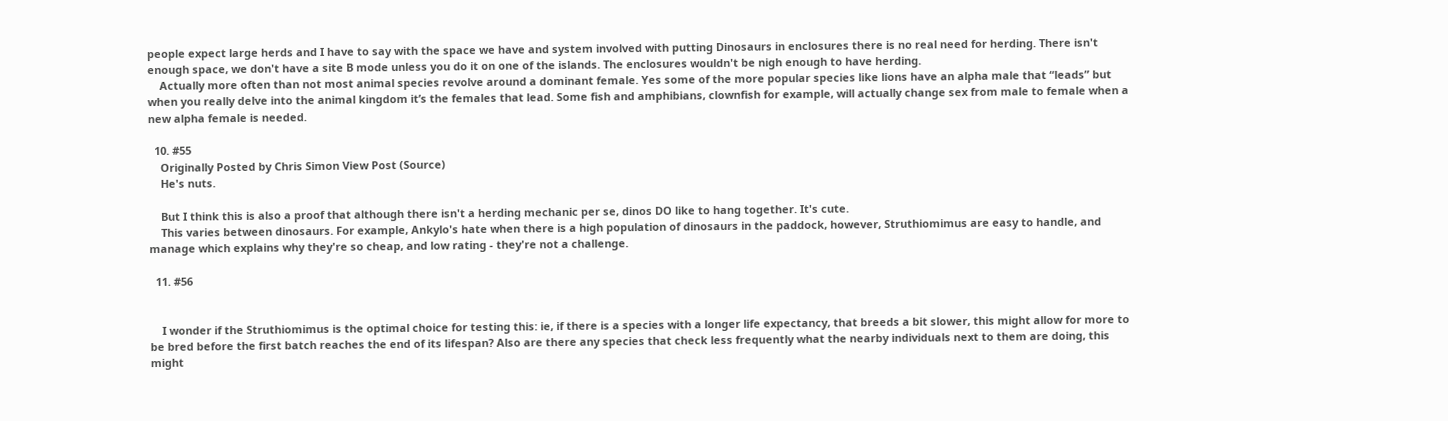people expect large herds and I have to say with the space we have and system involved with putting Dinosaurs in enclosures there is no real need for herding. There isn't enough space, we don't have a site B mode unless you do it on one of the islands. The enclosures wouldn't be nigh enough to have herding.
    Actually more often than not most animal species revolve around a dominant female. Yes some of the more popular species like lions have an alpha male that “leads” but when you really delve into the animal kingdom it’s the females that lead. Some fish and amphibians, clownfish for example, will actually change sex from male to female when a new alpha female is needed.

  10. #55
    Originally Posted by Chris Simon View Post (Source)
    He's nuts.

    But I think this is also a proof that although there isn't a herding mechanic per se, dinos DO like to hang together. It's cute.
    This varies between dinosaurs. For example, Ankylo's hate when there is a high population of dinosaurs in the paddock, however, Struthiomimus are easy to handle, and manage which explains why they're so cheap, and low rating - they're not a challenge.

  11. #56


    I wonder if the Struthiomimus is the optimal choice for testing this: ie, if there is a species with a longer life expectancy, that breeds a bit slower, this might allow for more to be bred before the first batch reaches the end of its lifespan? Also are there any species that check less frequently what the nearby individuals next to them are doing, this might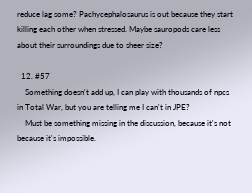reduce lag some? Pachycephalosaurus is out because they start killing each other when stressed. Maybe sauropods care less about their surroundings due to sheer size?

  12. #57
    Something doesn't add up, I can play with thousands of npcs in Total War, but you are telling me I can't in JPE?
    Must be something missing in the discussion, because it's not because it's impossible.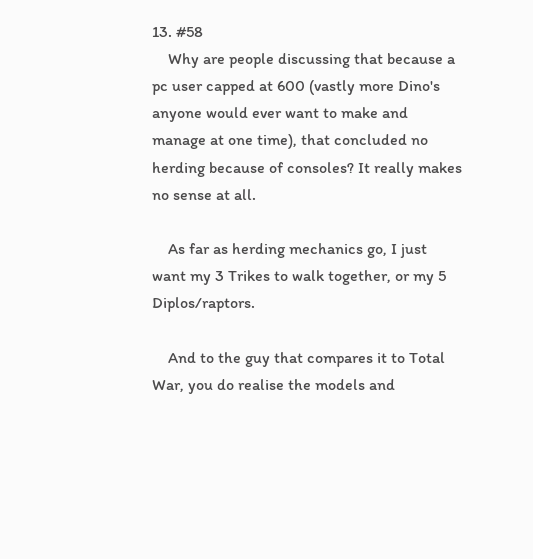13. #58
    Why are people discussing that because a pc user capped at 600 (vastly more Dino's anyone would ever want to make and manage at one time), that concluded no herding because of consoles? It really makes no sense at all.

    As far as herding mechanics go, I just want my 3 Trikes to walk together, or my 5 Diplos/raptors.

    And to the guy that compares it to Total War, you do realise the models and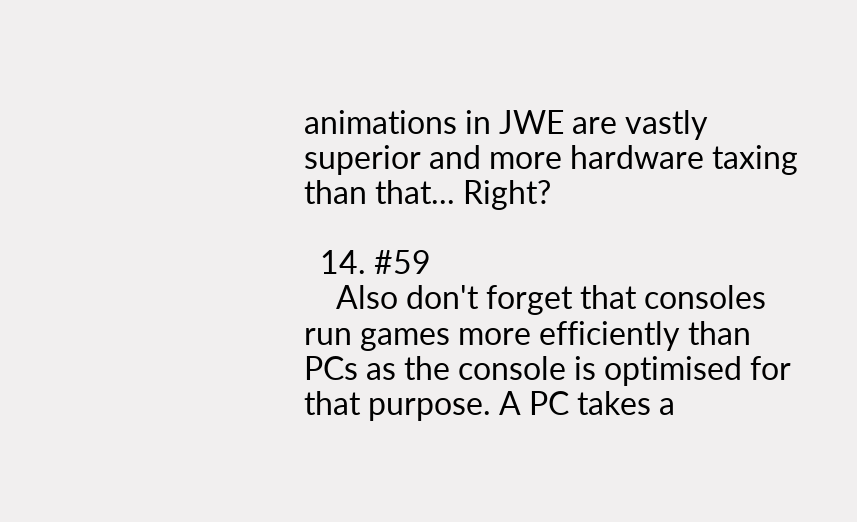animations in JWE are vastly superior and more hardware taxing than that... Right?

  14. #59
    Also don't forget that consoles run games more efficiently than PCs as the console is optimised for that purpose. A PC takes a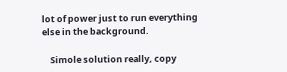lot of power just to run everything else in the background.

    Simole solution really, copy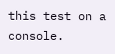this test on a console.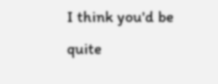I think you'd be quite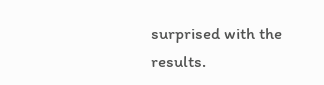surprised with the results.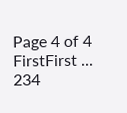Page 4 of 4 FirstFirst ... 234